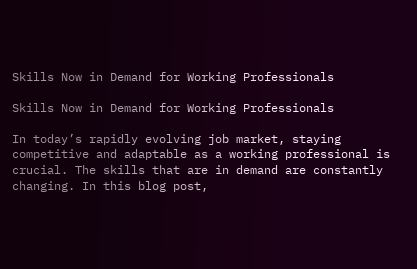Skills Now in Demand for Working Professionals

Skills Now in Demand for Working Professionals

In today’s rapidly evolving job market, staying competitive and adaptable as a working professional is crucial. The skills that are in demand are constantly changing. In this blog post,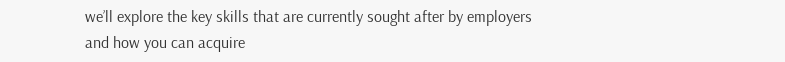we’ll explore the key skills that are currently sought after by employers and how you can acquire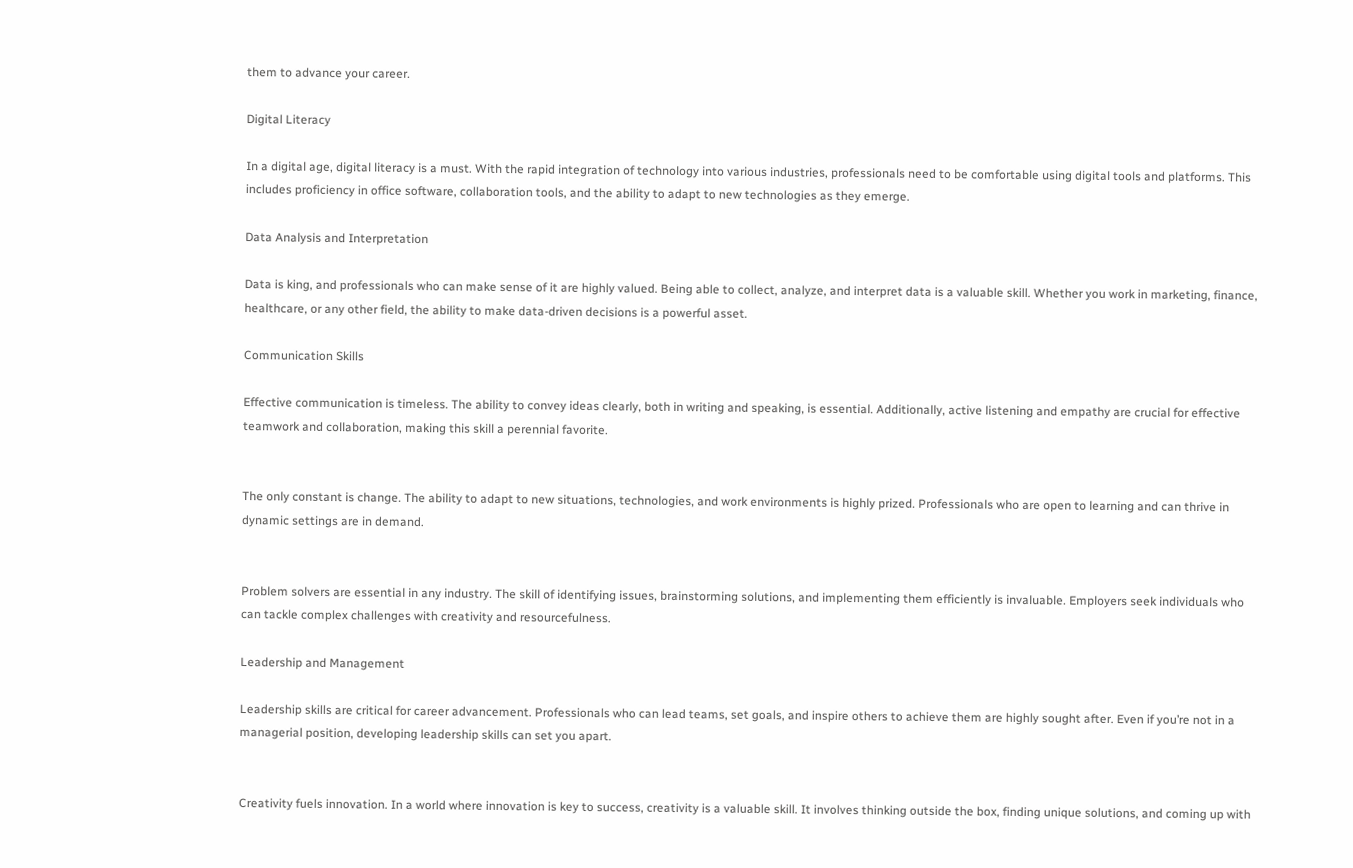them to advance your career.

Digital Literacy

In a digital age, digital literacy is a must. With the rapid integration of technology into various industries, professionals need to be comfortable using digital tools and platforms. This includes proficiency in office software, collaboration tools, and the ability to adapt to new technologies as they emerge.

Data Analysis and Interpretation

Data is king, and professionals who can make sense of it are highly valued. Being able to collect, analyze, and interpret data is a valuable skill. Whether you work in marketing, finance, healthcare, or any other field, the ability to make data-driven decisions is a powerful asset.

Communication Skills

Effective communication is timeless. The ability to convey ideas clearly, both in writing and speaking, is essential. Additionally, active listening and empathy are crucial for effective teamwork and collaboration, making this skill a perennial favorite.


The only constant is change. The ability to adapt to new situations, technologies, and work environments is highly prized. Professionals who are open to learning and can thrive in dynamic settings are in demand.


Problem solvers are essential in any industry. The skill of identifying issues, brainstorming solutions, and implementing them efficiently is invaluable. Employers seek individuals who can tackle complex challenges with creativity and resourcefulness.

Leadership and Management

Leadership skills are critical for career advancement. Professionals who can lead teams, set goals, and inspire others to achieve them are highly sought after. Even if you’re not in a managerial position, developing leadership skills can set you apart.


Creativity fuels innovation. In a world where innovation is key to success, creativity is a valuable skill. It involves thinking outside the box, finding unique solutions, and coming up with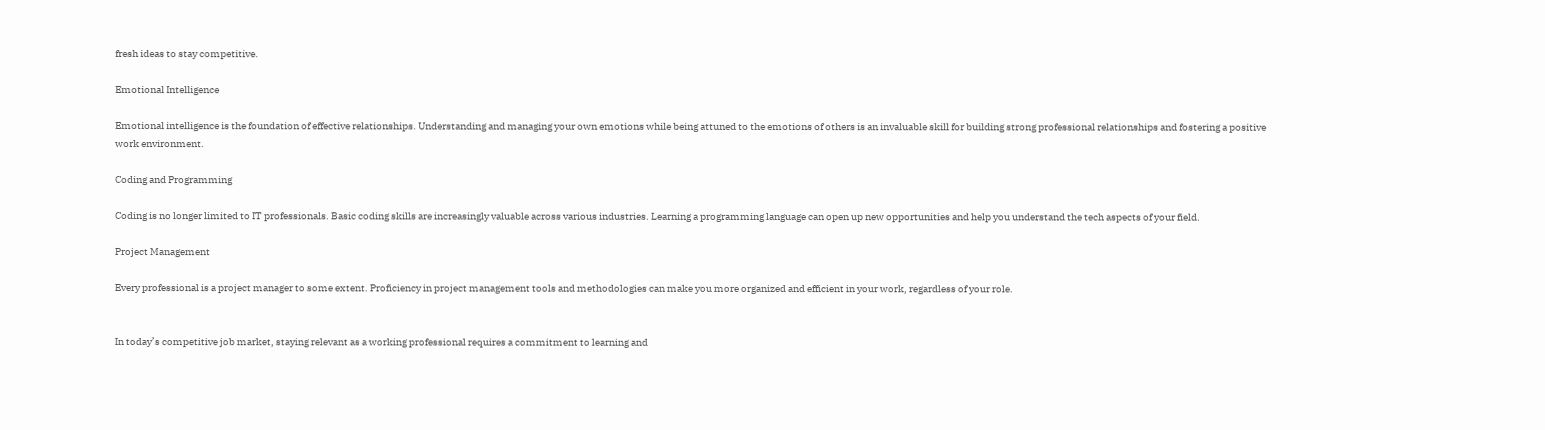fresh ideas to stay competitive.

Emotional Intelligence

Emotional intelligence is the foundation of effective relationships. Understanding and managing your own emotions while being attuned to the emotions of others is an invaluable skill for building strong professional relationships and fostering a positive work environment.

Coding and Programming

Coding is no longer limited to IT professionals. Basic coding skills are increasingly valuable across various industries. Learning a programming language can open up new opportunities and help you understand the tech aspects of your field.

Project Management

Every professional is a project manager to some extent. Proficiency in project management tools and methodologies can make you more organized and efficient in your work, regardless of your role.


In today’s competitive job market, staying relevant as a working professional requires a commitment to learning and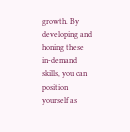growth. By developing and honing these in-demand skills, you can position yourself as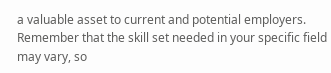a valuable asset to current and potential employers. Remember that the skill set needed in your specific field may vary, so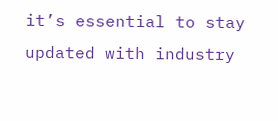it’s essential to stay updated with industry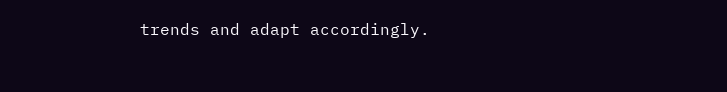trends and adapt accordingly.